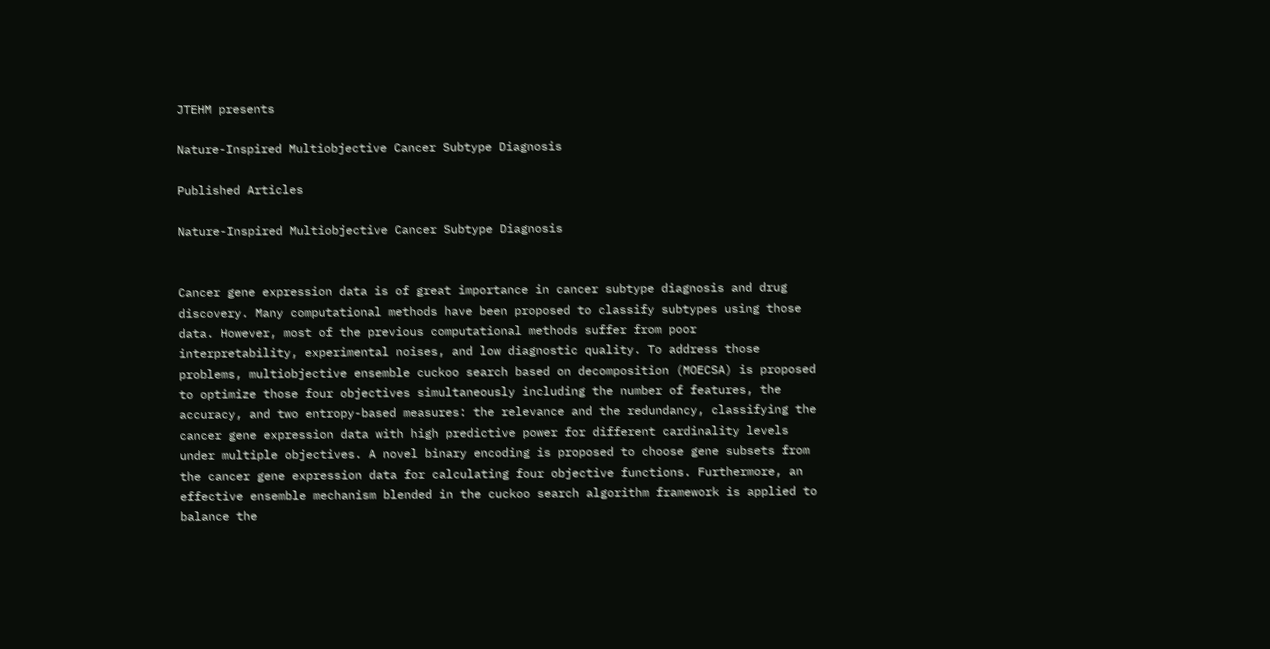JTEHM presents

Nature-Inspired Multiobjective Cancer Subtype Diagnosis

Published Articles

Nature-Inspired Multiobjective Cancer Subtype Diagnosis


Cancer gene expression data is of great importance in cancer subtype diagnosis and drug discovery. Many computational methods have been proposed to classify subtypes using those data. However, most of the previous computational methods suffer from poor interpretability, experimental noises, and low diagnostic quality. To address those problems, multiobjective ensemble cuckoo search based on decomposition (MOECSA) is proposed to optimize those four objectives simultaneously including the number of features, the accuracy, and two entropy-based measures: the relevance and the redundancy, classifying the cancer gene expression data with high predictive power for different cardinality levels under multiple objectives. A novel binary encoding is proposed to choose gene subsets from the cancer gene expression data for calculating four objective functions. Furthermore, an effective ensemble mechanism blended in the cuckoo search algorithm framework is applied to balance the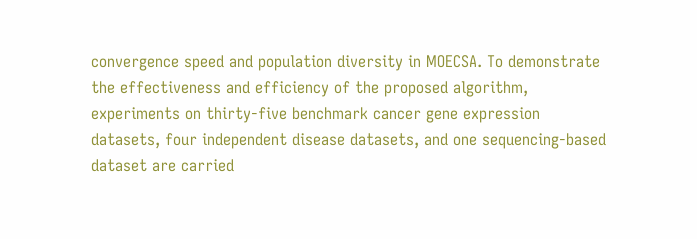convergence speed and population diversity in MOECSA. To demonstrate the effectiveness and efficiency of the proposed algorithm, experiments on thirty-five benchmark cancer gene expression datasets, four independent disease datasets, and one sequencing-based dataset are carried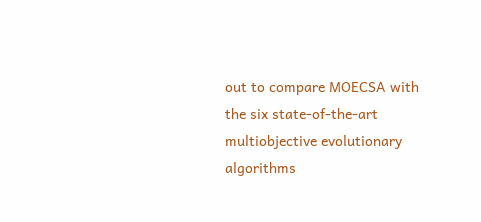out to compare MOECSA with the six state-of-the-art multiobjective evolutionary algorithms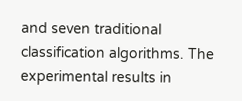and seven traditional classification algorithms. The experimental results in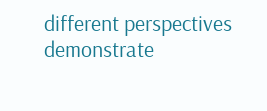different perspectives demonstrate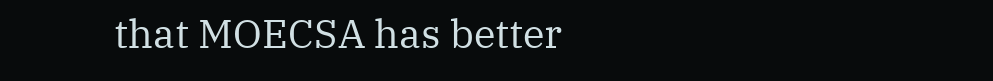that MOECSA has better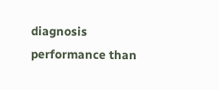diagnosis performance than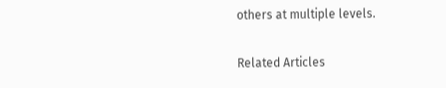others at multiple levels.

Related Articles